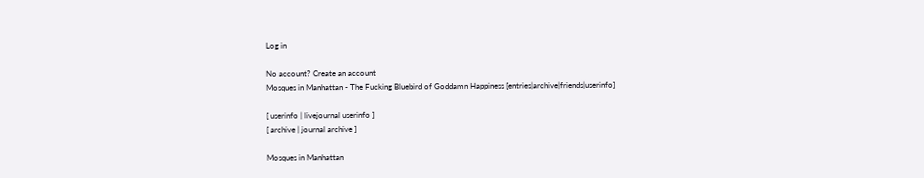Log in

No account? Create an account
Mosques in Manhattan - The Fucking Bluebird of Goddamn Happiness [entries|archive|friends|userinfo]

[ userinfo | livejournal userinfo ]
[ archive | journal archive ]

Mosques in Manhattan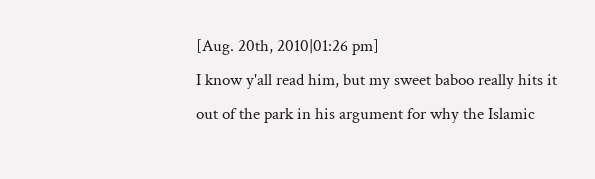[Aug. 20th, 2010|01:26 pm]
I know y'all read him, but my sweet baboo really hits it out of the park in his argument for why the Islamic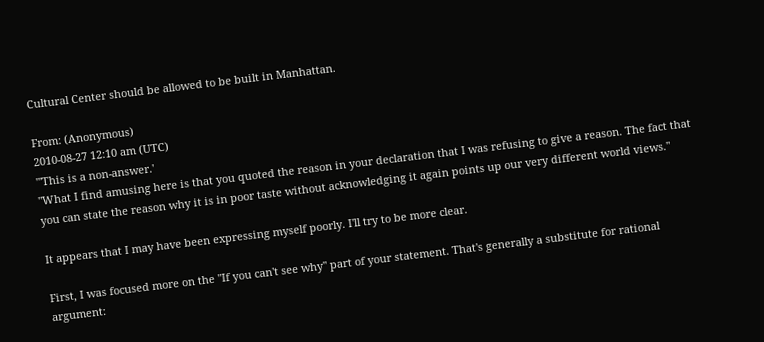Cultural Center should be allowed to be built in Manhattan.

From: (Anonymous)
2010-08-27 12:10 am (UTC)
"'This is a non-answer.'
"What I find amusing here is that you quoted the reason in your declaration that I was refusing to give a reason. The fact that you can state the reason why it is in poor taste without acknowledging it again points up our very different world views."

It appears that I may have been expressing myself poorly. I'll try to be more clear.

First, I was focused more on the "If you can't see why" part of your statement. That's generally a substitute for rational argument: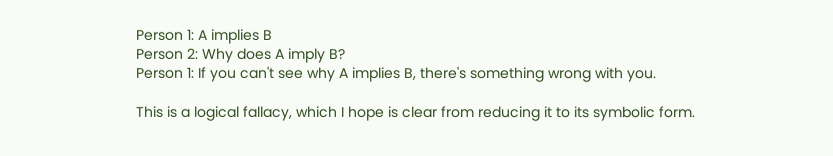Person 1: A implies B
Person 2: Why does A imply B?
Person 1: If you can't see why A implies B, there's something wrong with you.

This is a logical fallacy, which I hope is clear from reducing it to its symbolic form.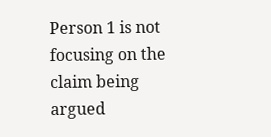Person 1 is not focusing on the claim being argued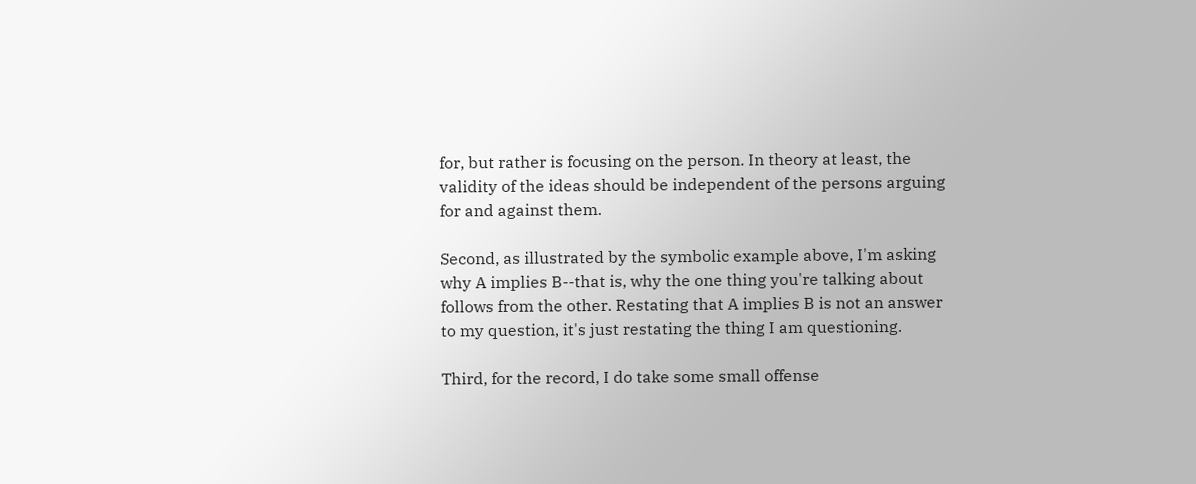for, but rather is focusing on the person. In theory at least, the validity of the ideas should be independent of the persons arguing for and against them.

Second, as illustrated by the symbolic example above, I'm asking why A implies B--that is, why the one thing you're talking about follows from the other. Restating that A implies B is not an answer to my question, it's just restating the thing I am questioning.

Third, for the record, I do take some small offense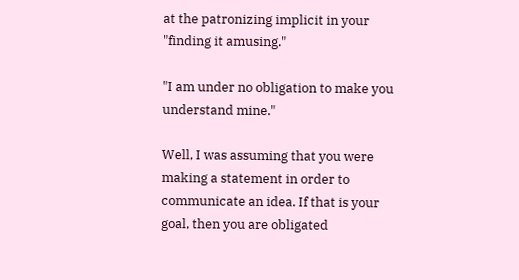at the patronizing implicit in your "finding it amusing."

"I am under no obligation to make you understand mine."

Well, I was assuming that you were making a statement in order to communicate an idea. If that is your goal, then you are obligated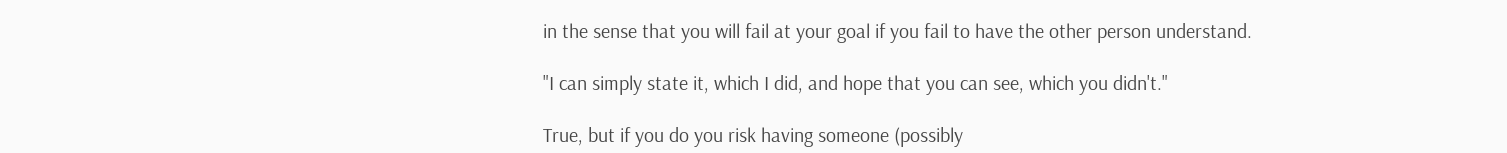in the sense that you will fail at your goal if you fail to have the other person understand.

"I can simply state it, which I did, and hope that you can see, which you didn't."

True, but if you do you risk having someone (possibly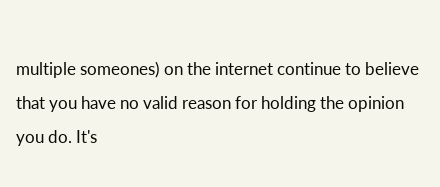multiple someones) on the internet continue to believe that you have no valid reason for holding the opinion you do. It's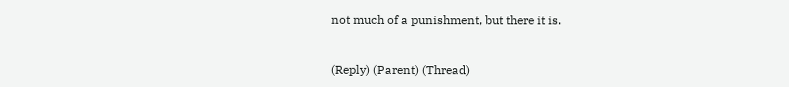not much of a punishment, but there it is.


(Reply) (Parent) (Thread)